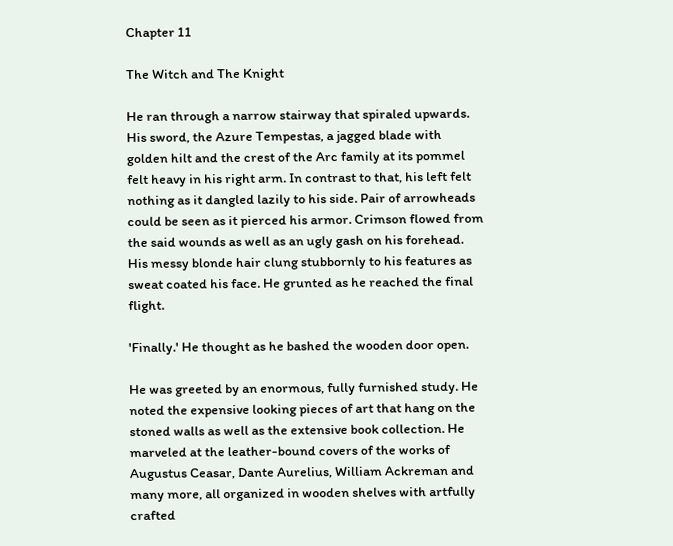Chapter 11

The Witch and The Knight

He ran through a narrow stairway that spiraled upwards. His sword, the Azure Tempestas, a jagged blade with golden hilt and the crest of the Arc family at its pommel felt heavy in his right arm. In contrast to that, his left felt nothing as it dangled lazily to his side. Pair of arrowheads could be seen as it pierced his armor. Crimson flowed from the said wounds as well as an ugly gash on his forehead. His messy blonde hair clung stubbornly to his features as sweat coated his face. He grunted as he reached the final flight.

'Finally.' He thought as he bashed the wooden door open.

He was greeted by an enormous, fully furnished study. He noted the expensive looking pieces of art that hang on the stoned walls as well as the extensive book collection. He marveled at the leather-bound covers of the works of Augustus Ceasar, Dante Aurelius, William Ackreman and many more, all organized in wooden shelves with artfully crafted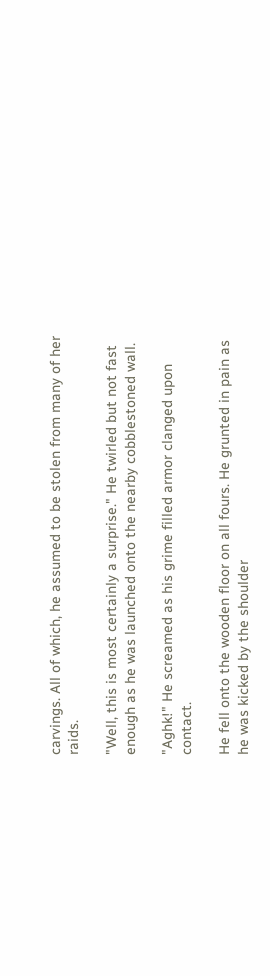carvings. All of which, he assumed to be stolen from many of her raids.

"Well, this is most certainly a surprise." He twirled but not fast enough as he was launched onto the nearby cobblestoned wall.

"Aghk!" He screamed as his grime filled armor clanged upon contact.

He fell onto the wooden floor on all fours. He grunted in pain as he was kicked by the shoulder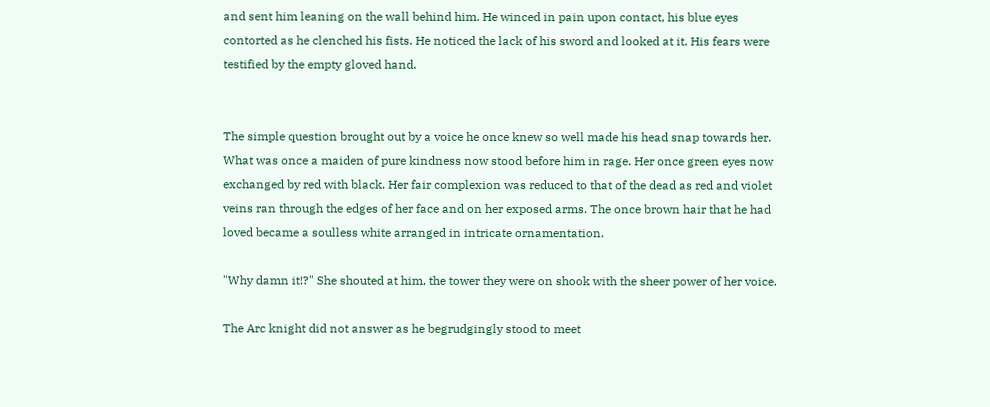and sent him leaning on the wall behind him. He winced in pain upon contact, his blue eyes contorted as he clenched his fists. He noticed the lack of his sword and looked at it. His fears were testified by the empty gloved hand.


The simple question brought out by a voice he once knew so well made his head snap towards her. What was once a maiden of pure kindness now stood before him in rage. Her once green eyes now exchanged by red with black. Her fair complexion was reduced to that of the dead as red and violet veins ran through the edges of her face and on her exposed arms. The once brown hair that he had loved became a soulless white arranged in intricate ornamentation.

"Why damn it!?" She shouted at him, the tower they were on shook with the sheer power of her voice.

The Arc knight did not answer as he begrudgingly stood to meet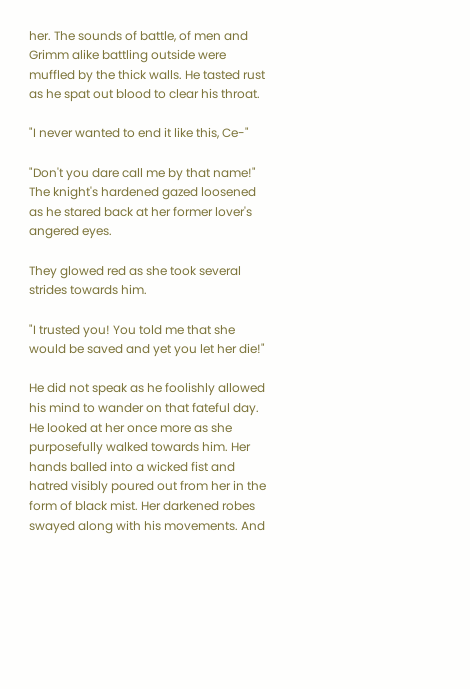her. The sounds of battle, of men and Grimm alike battling outside were muffled by the thick walls. He tasted rust as he spat out blood to clear his throat.

"I never wanted to end it like this, Ce-"

"Don't you dare call me by that name!" The knight's hardened gazed loosened as he stared back at her former lover's angered eyes.

They glowed red as she took several strides towards him.

"I trusted you! You told me that she would be saved and yet you let her die!"

He did not speak as he foolishly allowed his mind to wander on that fateful day. He looked at her once more as she purposefully walked towards him. Her hands balled into a wicked fist and hatred visibly poured out from her in the form of black mist. Her darkened robes swayed along with his movements. And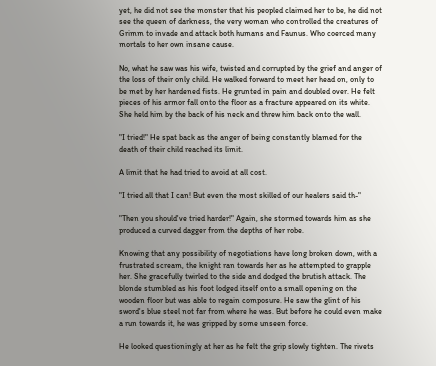yet, he did not see the monster that his peopled claimed her to be, he did not see the queen of darkness, the very woman who controlled the creatures of Grimm to invade and attack both humans and Faunus. Who coerced many mortals to her own insane cause.

No, what he saw was his wife, twisted and corrupted by the grief and anger of the loss of their only child. He walked forward to meet her head on, only to be met by her hardened fists. He grunted in pain and doubled over. He felt pieces of his armor fall onto the floor as a fracture appeared on its white. She held him by the back of his neck and threw him back onto the wall.

"I tried!" He spat back as the anger of being constantly blamed for the death of their child reached its limit.

A limit that he had tried to avoid at all cost.

"I tried all that I can! But even the most skilled of our healers said th-"

"Then you should've tried harder!" Again, she stormed towards him as she produced a curved dagger from the depths of her robe.

Knowing that any possibility of negotiations have long broken down, with a frustrated scream, the knight ran towards her as he attempted to grapple her. She gracefully twirled to the side and dodged the brutish attack. The blonde stumbled as his foot lodged itself onto a small opening on the wooden floor but was able to regain composure. He saw the glint of his sword's blue steel not far from where he was. But before he could even make a run towards it, he was gripped by some unseen force.

He looked questioningly at her as he felt the grip slowly tighten. The rivets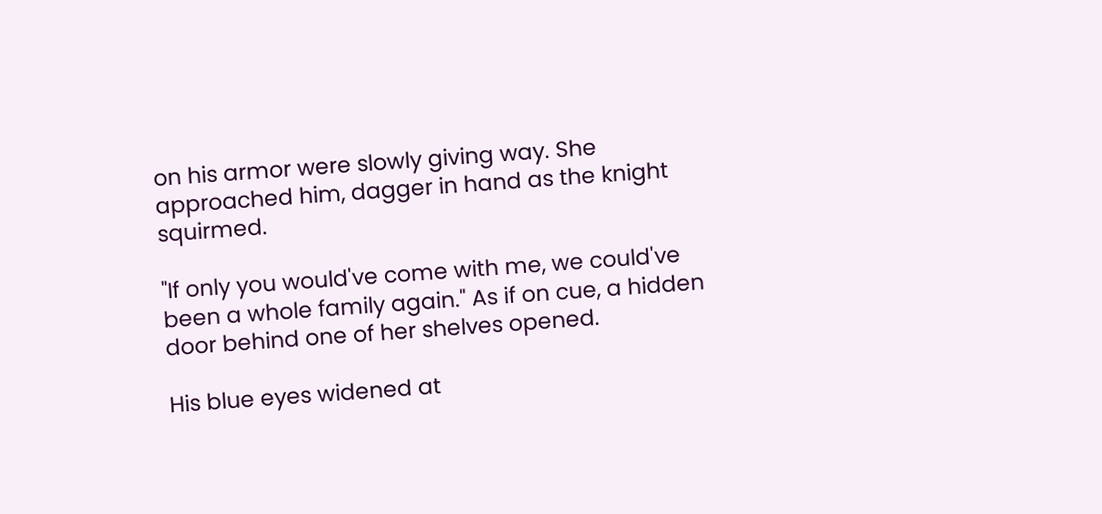on his armor were slowly giving way. She approached him, dagger in hand as the knight squirmed.

"If only you would've come with me, we could've been a whole family again." As if on cue, a hidden door behind one of her shelves opened.

His blue eyes widened at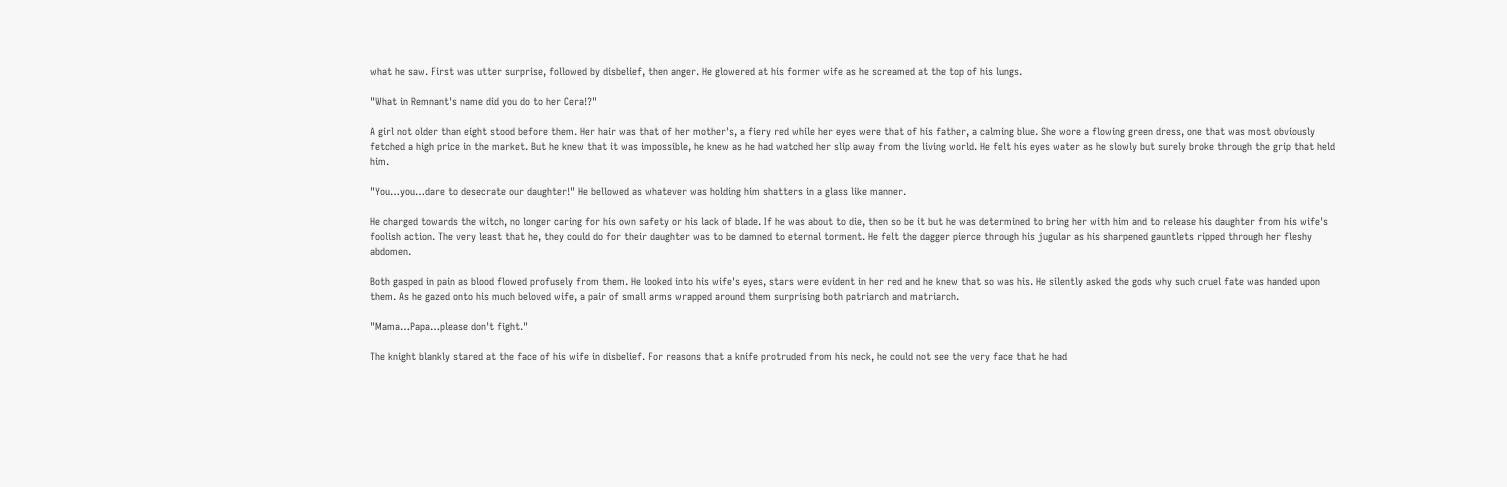what he saw. First was utter surprise, followed by disbelief, then anger. He glowered at his former wife as he screamed at the top of his lungs.

"What in Remnant's name did you do to her Cera!?"

A girl not older than eight stood before them. Her hair was that of her mother's, a fiery red while her eyes were that of his father, a calming blue. She wore a flowing green dress, one that was most obviously fetched a high price in the market. But he knew that it was impossible, he knew as he had watched her slip away from the living world. He felt his eyes water as he slowly but surely broke through the grip that held him.

"You…you…dare to desecrate our daughter!" He bellowed as whatever was holding him shatters in a glass like manner.

He charged towards the witch, no longer caring for his own safety or his lack of blade. If he was about to die, then so be it but he was determined to bring her with him and to release his daughter from his wife's foolish action. The very least that he, they could do for their daughter was to be damned to eternal torment. He felt the dagger pierce through his jugular as his sharpened gauntlets ripped through her fleshy abdomen.

Both gasped in pain as blood flowed profusely from them. He looked into his wife's eyes, stars were evident in her red and he knew that so was his. He silently asked the gods why such cruel fate was handed upon them. As he gazed onto his much beloved wife, a pair of small arms wrapped around them surprising both patriarch and matriarch.

"Mama…Papa…please don't fight."

The knight blankly stared at the face of his wife in disbelief. For reasons that a knife protruded from his neck, he could not see the very face that he had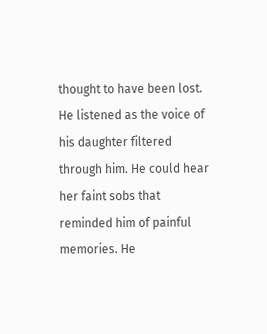thought to have been lost. He listened as the voice of his daughter filtered through him. He could hear her faint sobs that reminded him of painful memories. He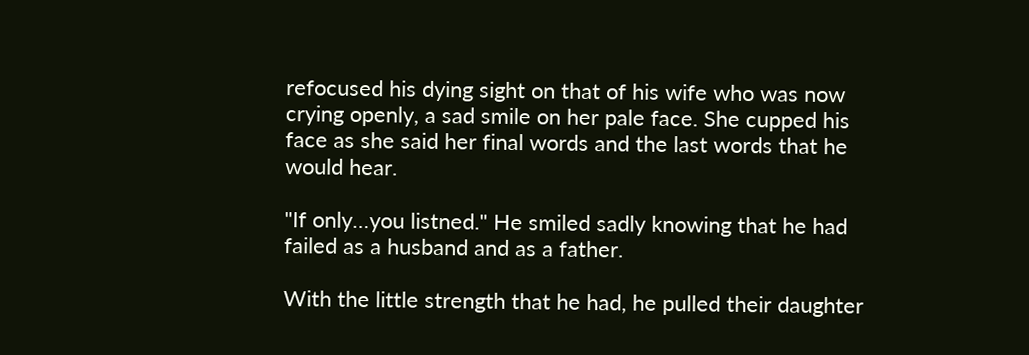refocused his dying sight on that of his wife who was now crying openly, a sad smile on her pale face. She cupped his face as she said her final words and the last words that he would hear.

"If only…you listned." He smiled sadly knowing that he had failed as a husband and as a father.

With the little strength that he had, he pulled their daughter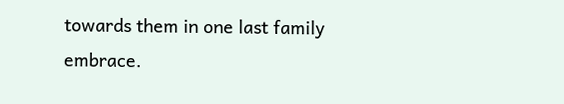towards them in one last family embrace.